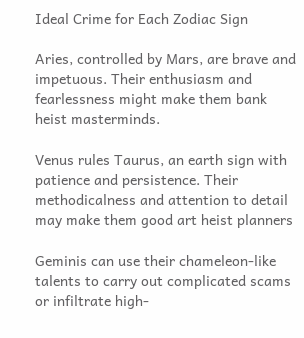Ideal Crime for Each Zodiac Sign

Aries, controlled by Mars, are brave and impetuous. Their enthusiasm and fearlessness might make them bank heist masterminds.

Venus rules Taurus, an earth sign with patience and persistence. Their methodicalness and attention to detail may make them good art heist planners

Geminis can use their chameleon-like talents to carry out complicated scams or infiltrate high-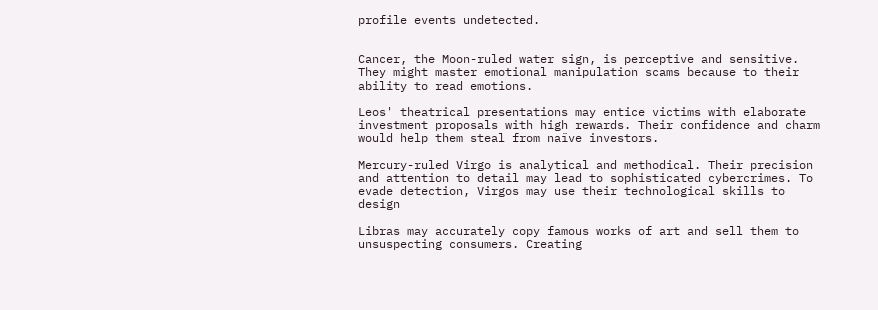profile events undetected.


Cancer, the Moon-ruled water sign, is perceptive and sensitive. They might master emotional manipulation scams because to their ability to read emotions.

Leos' theatrical presentations may entice victims with elaborate investment proposals with high rewards. Their confidence and charm would help them steal from naïve investors.

Mercury-ruled Virgo is analytical and methodical. Their precision and attention to detail may lead to sophisticated cybercrimes. To evade detection, Virgos may use their technological skills to design

Libras may accurately copy famous works of art and sell them to unsuspecting consumers. Creating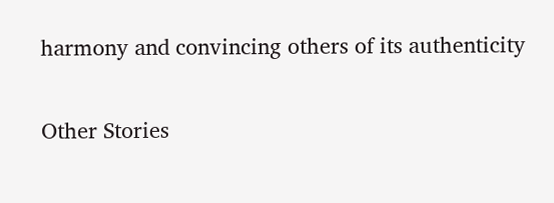harmony and convincing others of its authenticity

Other Stories